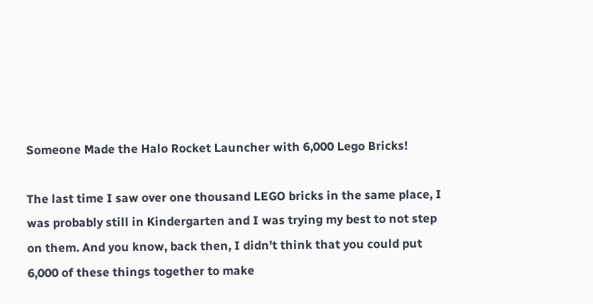Someone Made the Halo Rocket Launcher with 6,000 Lego Bricks!

The last time I saw over one thousand LEGO bricks in the same place, I was probably still in Kindergarten and I was trying my best to not step on them. And you know, back then, I didn't think that you could put 6,000 of these things together to make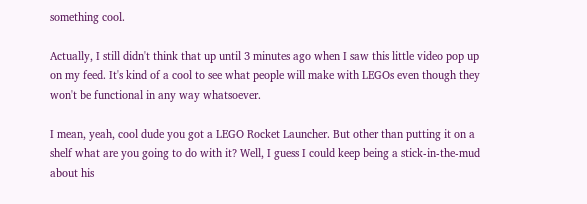something cool.

Actually, I still didn't think that up until 3 minutes ago when I saw this little video pop up on my feed. It's kind of a cool to see what people will make with LEGOs even though they won't be functional in any way whatsoever.

I mean, yeah, cool dude you got a LEGO Rocket Launcher. But other than putting it on a shelf what are you going to do with it? Well, I guess I could keep being a stick-in-the-mud about his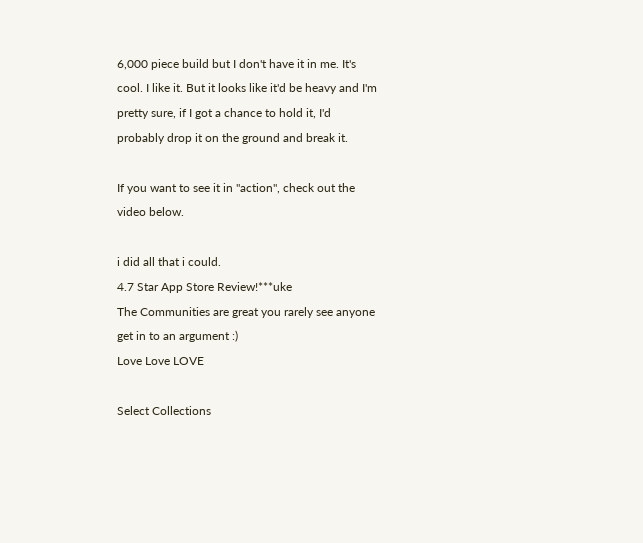6,000 piece build but I don't have it in me. It's cool. I like it. But it looks like it'd be heavy and I'm pretty sure, if I got a chance to hold it, I'd probably drop it on the ground and break it.

If you want to see it in "action", check out the video below.

i did all that i could.
4.7 Star App Store Review!***uke
The Communities are great you rarely see anyone get in to an argument :)
Love Love LOVE

Select Collections